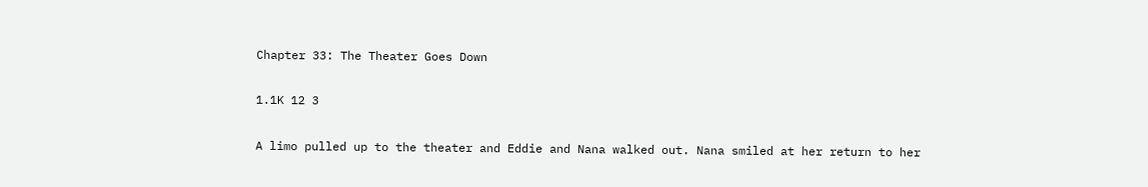Chapter 33: The Theater Goes Down

1.1K 12 3

A limo pulled up to the theater and Eddie and Nana walked out. Nana smiled at her return to her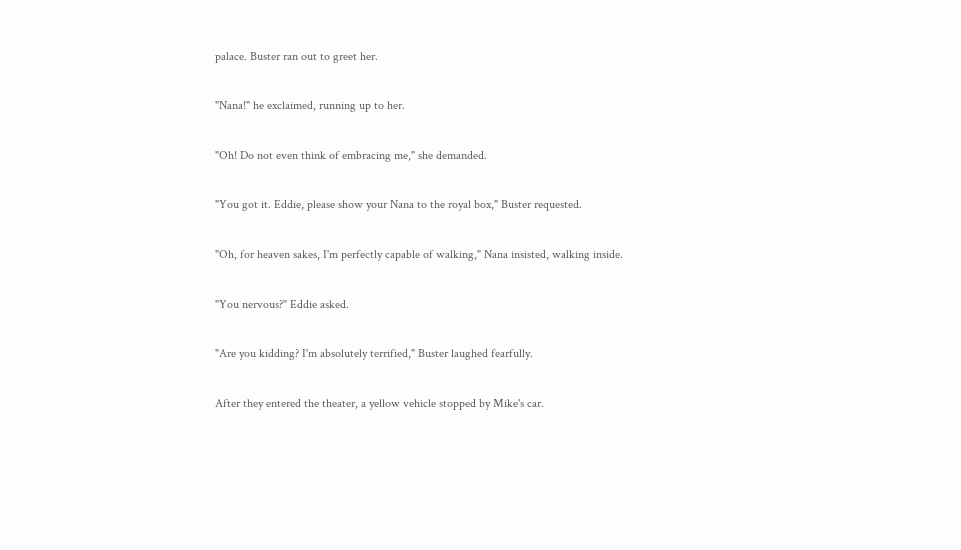palace. Buster ran out to greet her.

"Nana!" he exclaimed, running up to her.

"Oh! Do not even think of embracing me," she demanded.

"You got it. Eddie, please show your Nana to the royal box," Buster requested.

"Oh, for heaven sakes, I'm perfectly capable of walking," Nana insisted, walking inside.

"You nervous?" Eddie asked.

"Are you kidding? I'm absolutely terrified," Buster laughed fearfully.

After they entered the theater, a yellow vehicle stopped by Mike's car.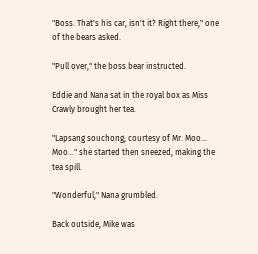"Boss. That's his car, isn't it? Right there," one of the bears asked.

"Pull over," the boss bear instructed.

Eddie and Nana sat in the royal box as Miss Crawly brought her tea.

"Lapsang souchong, courtesy of Mr. Moo... Moo..." she started then sneezed, making the tea spill.

"Wonderful," Nana grumbled.

Back outside, Mike was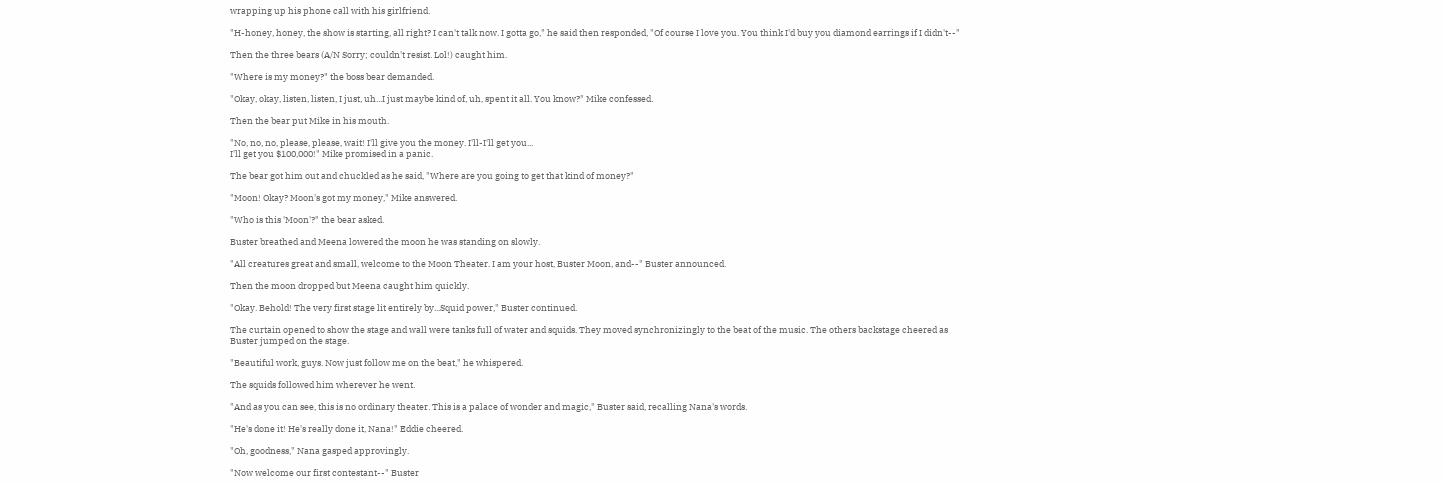wrapping up his phone call with his girlfriend.

"H-honey, honey, the show is starting, all right? I can't talk now. I gotta go," he said then responded, "Of course I love you. You think I'd buy you diamond earrings if I didn't--"

Then the three bears (A/N Sorry; couldn't resist. Lol!) caught him.

"Where is my money?" the boss bear demanded.

"Okay, okay, listen, listen, I just, uh...I just maybe kind of, uh, spent it all. You know?" Mike confessed.

Then the bear put Mike in his mouth.

"No, no, no, please, please, wait! I'll give you the money. I'll-I'll get you...
I'll get you $100,000!" Mike promised in a panic.

The bear got him out and chuckled as he said, "Where are you going to get that kind of money?"

"Moon! Okay? Moon's got my money," Mike answered.

"Who is this 'Moon'?" the bear asked.

Buster breathed and Meena lowered the moon he was standing on slowly.

"All creatures great and small, welcome to the Moon Theater. I am your host, Buster Moon, and--" Buster announced.

Then the moon dropped but Meena caught him quickly.

"Okay. Behold! The very first stage lit entirely by...Squid power," Buster continued.

The curtain opened to show the stage and wall were tanks full of water and squids. They moved synchronizingly to the beat of the music. The others backstage cheered as Buster jumped on the stage.

"Beautiful work, guys. Now just follow me on the beat," he whispered.

The squids followed him wherever he went.

"And as you can see, this is no ordinary theater. This is a palace of wonder and magic," Buster said, recalling Nana's words.

"He's done it! He's really done it, Nana!" Eddie cheered.

"Oh, goodness," Nana gasped approvingly.

"Now welcome our first contestant--" Buster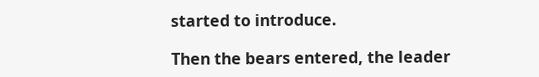started to introduce.

Then the bears entered, the leader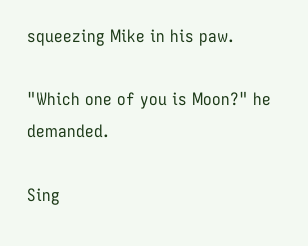squeezing Mike in his paw.

"Which one of you is Moon?" he demanded.

Sing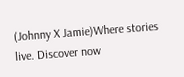(Johnny X Jamie)Where stories live. Discover now